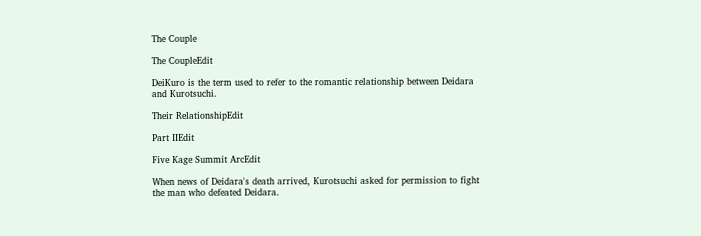The Couple

The CoupleEdit

DeiKuro is the term used to refer to the romantic relationship between Deidara and Kurotsuchi.

Their RelationshipEdit

Part IIEdit

Five Kage Summit ArcEdit

When news of Deidara's death arrived, Kurotsuchi asked for permission to fight the man who defeated Deidara.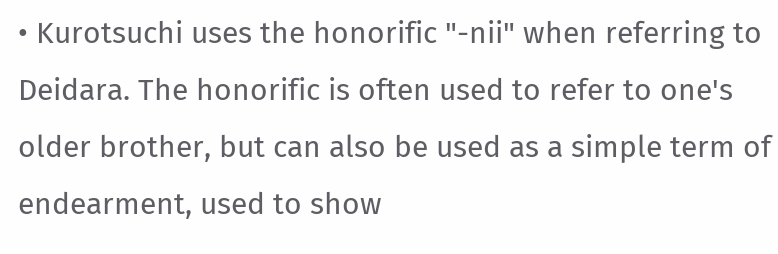• Kurotsuchi uses the honorific "-nii" when referring to Deidara. The honorific is often used to refer to one's older brother, but can also be used as a simple term of endearment, used to show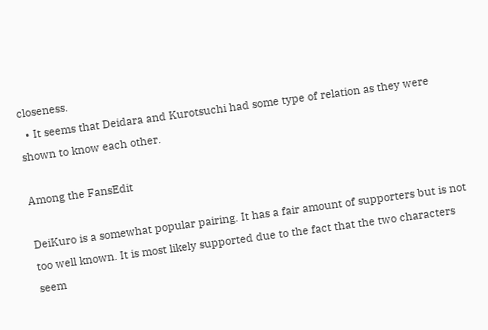closeness.
  • It seems that Deidara and Kurotsuchi had some type of relation as they were shown to know each other.

Among the FansEdit

DeiKuro is a somewhat popular pairing. It has a fair amount of supporters but is not too well known. It is most likely supported due to the fact that the two characters seem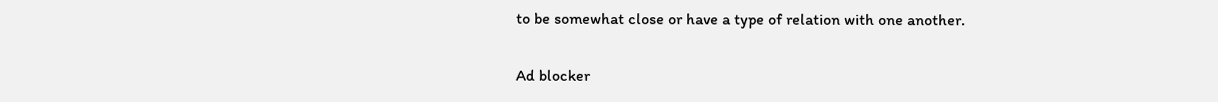to be somewhat close or have a type of relation with one another.

Ad blocker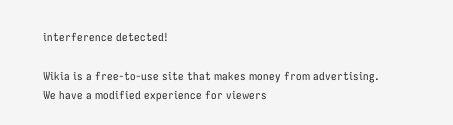interference detected!

Wikia is a free-to-use site that makes money from advertising. We have a modified experience for viewers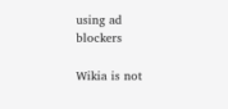using ad blockers

Wikia is not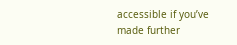accessible if you’ve made further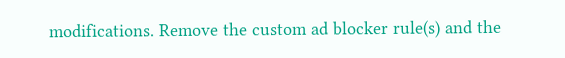modifications. Remove the custom ad blocker rule(s) and the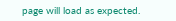page will load as expected.